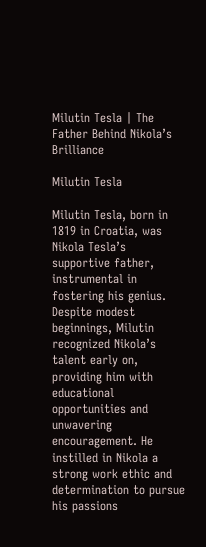Milutin Tesla | The Father Behind Nikola’s Brilliance

Milutin Tesla

Milutin Tesla, born in 1819 in Croatia, was Nikola Tesla’s supportive father, instrumental in fostering his genius. Despite modest beginnings, Milutin recognized Nikola’s talent early on, providing him with educational opportunities and unwavering encouragement. He instilled in Nikola a strong work ethic and determination to pursue his passions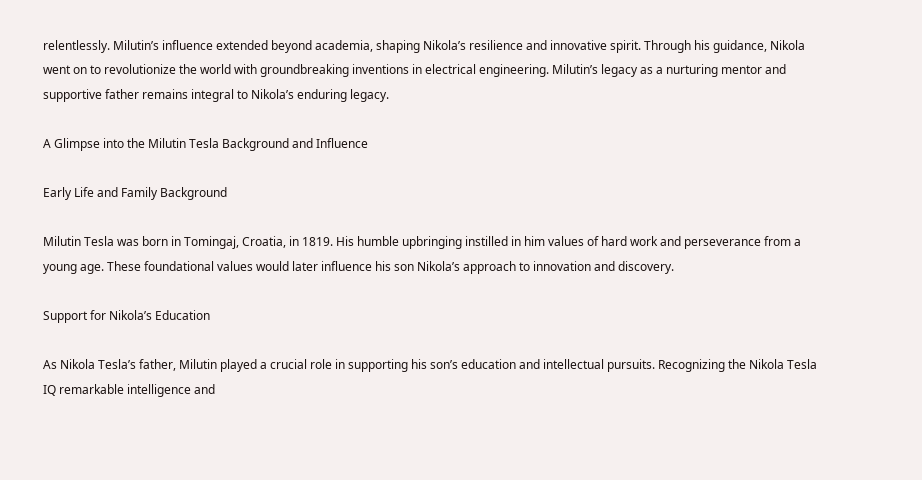relentlessly. Milutin’s influence extended beyond academia, shaping Nikola’s resilience and innovative spirit. Through his guidance, Nikola went on to revolutionize the world with groundbreaking inventions in electrical engineering. Milutin’s legacy as a nurturing mentor and supportive father remains integral to Nikola’s enduring legacy.

A Glimpse into the Milutin Tesla Background and Influence

Early Life and Family Background

Milutin Tesla was born in Tomingaj, Croatia, in 1819. His humble upbringing instilled in him values of hard work and perseverance from a young age. These foundational values would later influence his son Nikola’s approach to innovation and discovery.

Support for Nikola’s Education

As Nikola Tesla’s father, Milutin played a crucial role in supporting his son’s education and intellectual pursuits. Recognizing the Nikola Tesla IQ remarkable intelligence and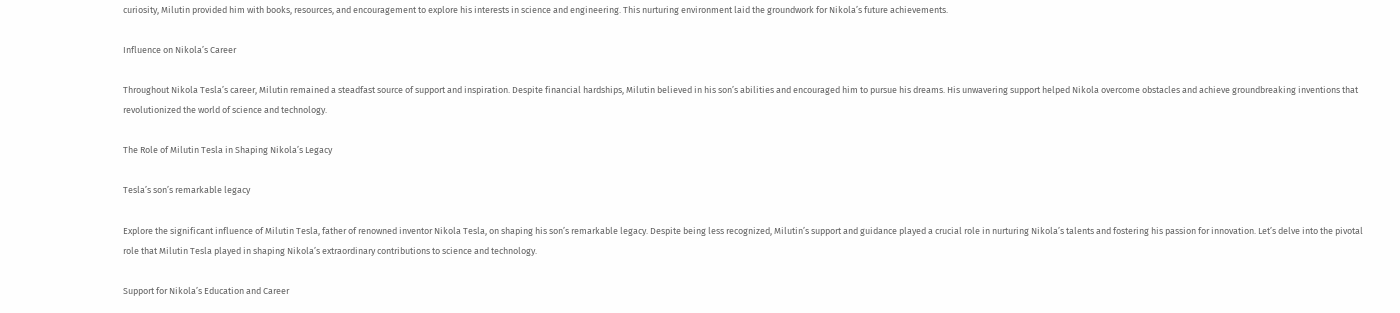curiosity, Milutin provided him with books, resources, and encouragement to explore his interests in science and engineering. This nurturing environment laid the groundwork for Nikola’s future achievements.

Influence on Nikola’s Career

Throughout Nikola Tesla’s career, Milutin remained a steadfast source of support and inspiration. Despite financial hardships, Milutin believed in his son’s abilities and encouraged him to pursue his dreams. His unwavering support helped Nikola overcome obstacles and achieve groundbreaking inventions that revolutionized the world of science and technology.

The Role of Milutin Tesla in Shaping Nikola’s Legacy

Tesla’s son’s remarkable legacy

Explore the significant influence of Milutin Tesla, father of renowned inventor Nikola Tesla, on shaping his son’s remarkable legacy. Despite being less recognized, Milutin’s support and guidance played a crucial role in nurturing Nikola’s talents and fostering his passion for innovation. Let’s delve into the pivotal role that Milutin Tesla played in shaping Nikola’s extraordinary contributions to science and technology.

Support for Nikola’s Education and Career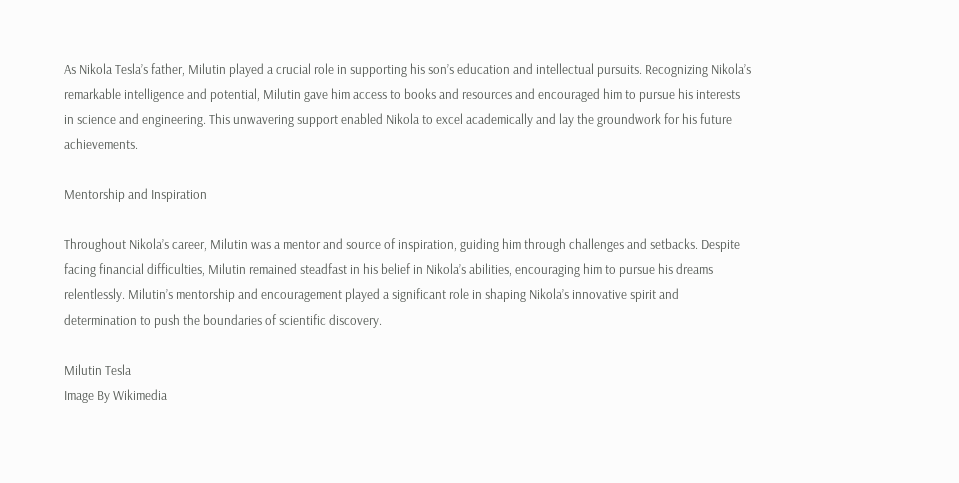As Nikola Tesla’s father, Milutin played a crucial role in supporting his son’s education and intellectual pursuits. Recognizing Nikola’s remarkable intelligence and potential, Milutin gave him access to books and resources and encouraged him to pursue his interests in science and engineering. This unwavering support enabled Nikola to excel academically and lay the groundwork for his future achievements.

Mentorship and Inspiration

Throughout Nikola’s career, Milutin was a mentor and source of inspiration, guiding him through challenges and setbacks. Despite facing financial difficulties, Milutin remained steadfast in his belief in Nikola’s abilities, encouraging him to pursue his dreams relentlessly. Milutin’s mentorship and encouragement played a significant role in shaping Nikola’s innovative spirit and determination to push the boundaries of scientific discovery.

Milutin Tesla
Image By Wikimedia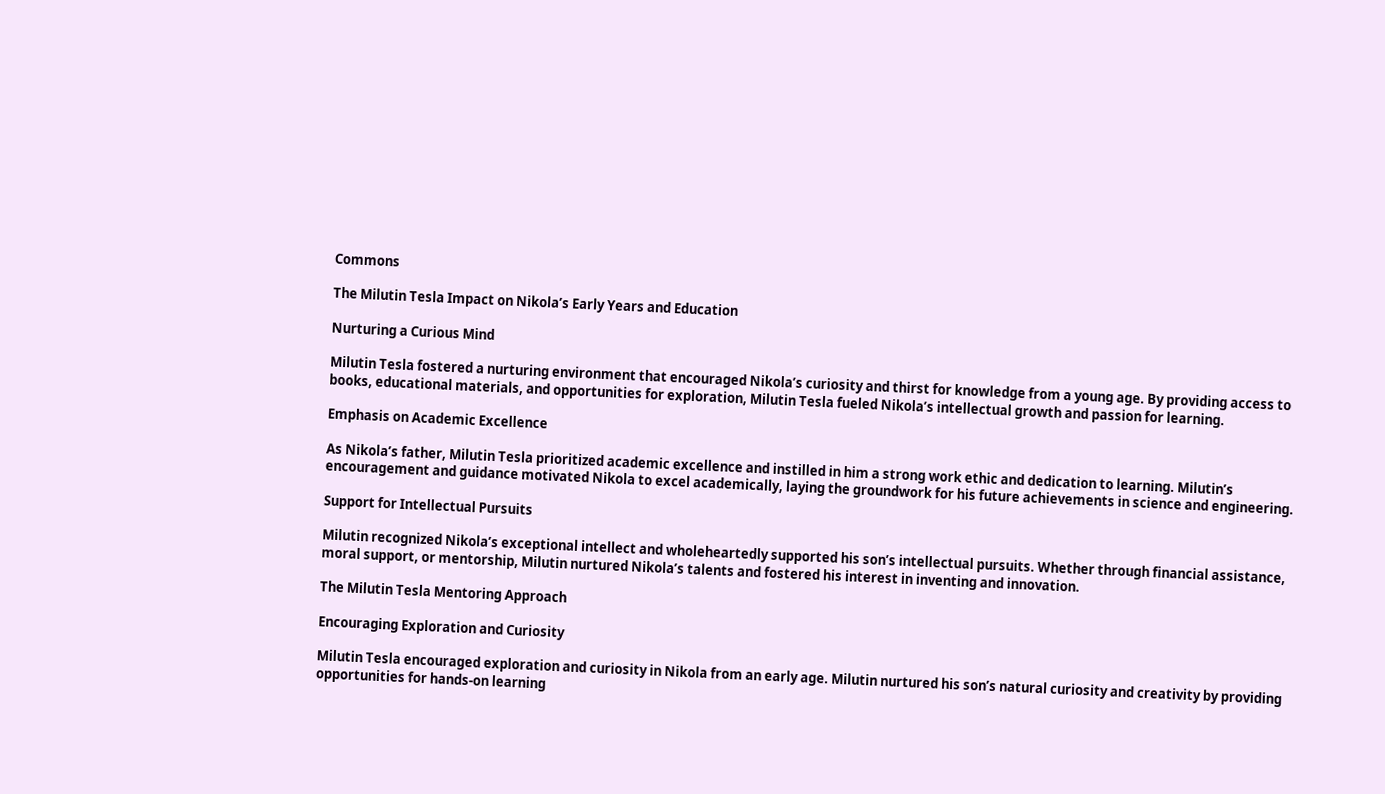Commons

The Milutin Tesla Impact on Nikola’s Early Years and Education

Nurturing a Curious Mind

Milutin Tesla fostered a nurturing environment that encouraged Nikola’s curiosity and thirst for knowledge from a young age. By providing access to books, educational materials, and opportunities for exploration, Milutin Tesla fueled Nikola’s intellectual growth and passion for learning.

Emphasis on Academic Excellence

As Nikola’s father, Milutin Tesla prioritized academic excellence and instilled in him a strong work ethic and dedication to learning. Milutin’s encouragement and guidance motivated Nikola to excel academically, laying the groundwork for his future achievements in science and engineering.

Support for Intellectual Pursuits

Milutin recognized Nikola’s exceptional intellect and wholeheartedly supported his son’s intellectual pursuits. Whether through financial assistance, moral support, or mentorship, Milutin nurtured Nikola’s talents and fostered his interest in inventing and innovation.

The Milutin Tesla Mentoring Approach

Encouraging Exploration and Curiosity

Milutin Tesla encouraged exploration and curiosity in Nikola from an early age. Milutin nurtured his son’s natural curiosity and creativity by providing opportunities for hands-on learning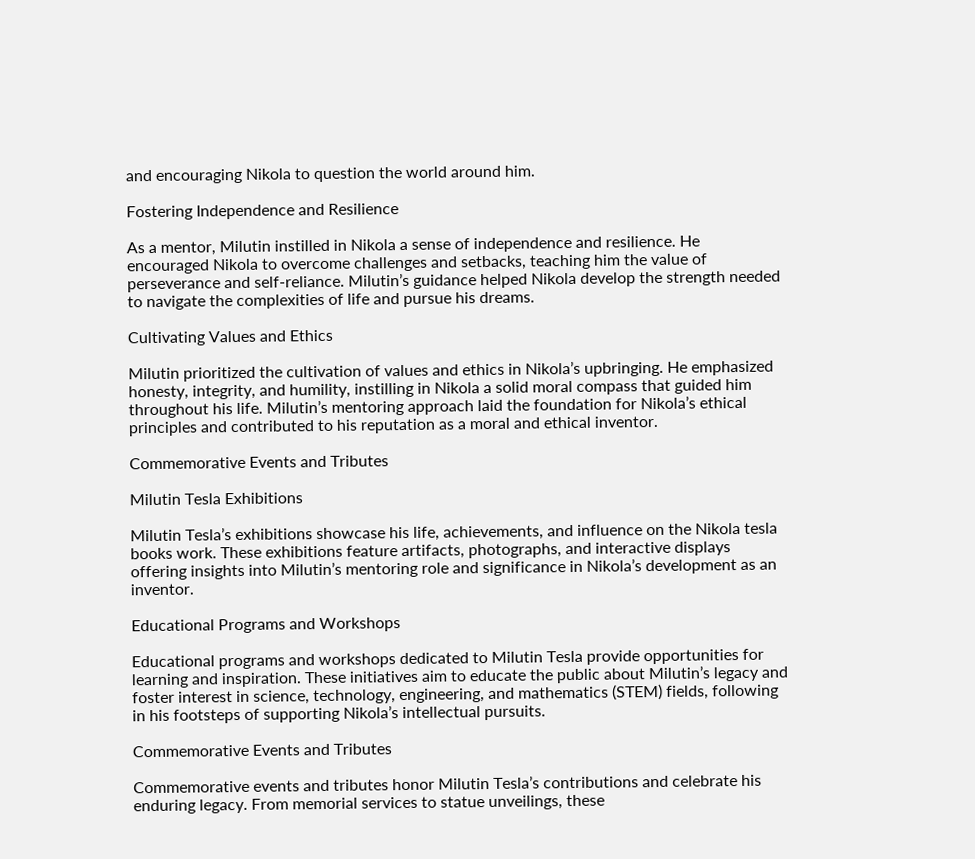and encouraging Nikola to question the world around him.

Fostering Independence and Resilience

As a mentor, Milutin instilled in Nikola a sense of independence and resilience. He encouraged Nikola to overcome challenges and setbacks, teaching him the value of perseverance and self-reliance. Milutin’s guidance helped Nikola develop the strength needed to navigate the complexities of life and pursue his dreams.

Cultivating Values and Ethics

Milutin prioritized the cultivation of values and ethics in Nikola’s upbringing. He emphasized honesty, integrity, and humility, instilling in Nikola a solid moral compass that guided him throughout his life. Milutin’s mentoring approach laid the foundation for Nikola’s ethical principles and contributed to his reputation as a moral and ethical inventor.

Commemorative Events and Tributes

Milutin Tesla Exhibitions

Milutin Tesla’s exhibitions showcase his life, achievements, and influence on the Nikola tesla books work. These exhibitions feature artifacts, photographs, and interactive displays offering insights into Milutin’s mentoring role and significance in Nikola’s development as an inventor.

Educational Programs and Workshops

Educational programs and workshops dedicated to Milutin Tesla provide opportunities for learning and inspiration. These initiatives aim to educate the public about Milutin’s legacy and foster interest in science, technology, engineering, and mathematics (STEM) fields, following in his footsteps of supporting Nikola’s intellectual pursuits.

Commemorative Events and Tributes

Commemorative events and tributes honor Milutin Tesla’s contributions and celebrate his enduring legacy. From memorial services to statue unveilings, these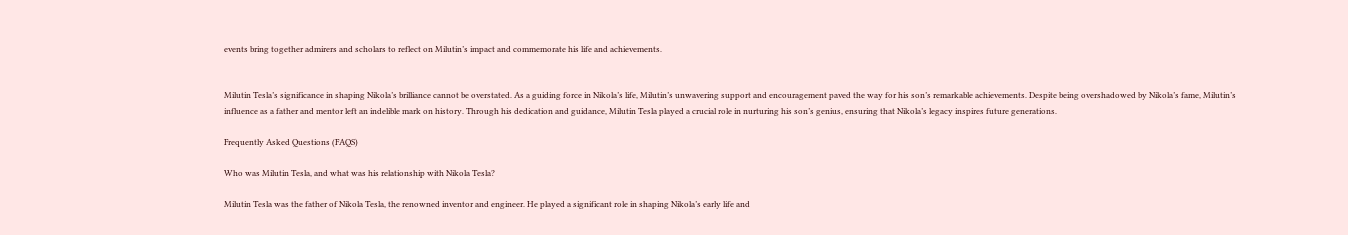events bring together admirers and scholars to reflect on Milutin’s impact and commemorate his life and achievements.


Milutin Tesla’s significance in shaping Nikola’s brilliance cannot be overstated. As a guiding force in Nikola’s life, Milutin’s unwavering support and encouragement paved the way for his son’s remarkable achievements. Despite being overshadowed by Nikola’s fame, Milutin’s influence as a father and mentor left an indelible mark on history. Through his dedication and guidance, Milutin Tesla played a crucial role in nurturing his son’s genius, ensuring that Nikola’s legacy inspires future generations.

Frequently Asked Questions (FAQS)

Who was Milutin Tesla, and what was his relationship with Nikola Tesla?

Milutin Tesla was the father of Nikola Tesla, the renowned inventor and engineer. He played a significant role in shaping Nikola’s early life and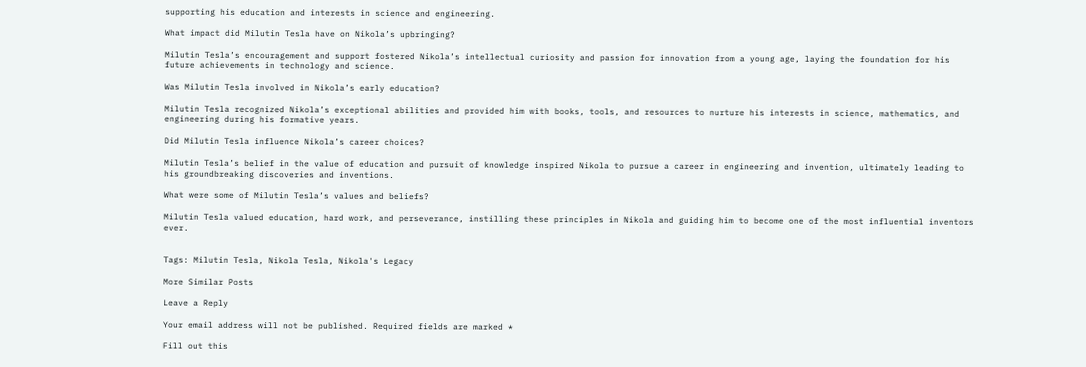supporting his education and interests in science and engineering.

What impact did Milutin Tesla have on Nikola’s upbringing?

Milutin Tesla’s encouragement and support fostered Nikola’s intellectual curiosity and passion for innovation from a young age, laying the foundation for his future achievements in technology and science.

Was Milutin Tesla involved in Nikola’s early education?

Milutin Tesla recognized Nikola’s exceptional abilities and provided him with books, tools, and resources to nurture his interests in science, mathematics, and engineering during his formative years.

Did Milutin Tesla influence Nikola’s career choices?

Milutin Tesla’s belief in the value of education and pursuit of knowledge inspired Nikola to pursue a career in engineering and invention, ultimately leading to his groundbreaking discoveries and inventions.

What were some of Milutin Tesla’s values and beliefs?

Milutin Tesla valued education, hard work, and perseverance, instilling these principles in Nikola and guiding him to become one of the most influential inventors ever.


Tags: Milutin Tesla, Nikola Tesla, Nikola's Legacy

More Similar Posts

Leave a Reply

Your email address will not be published. Required fields are marked *

Fill out this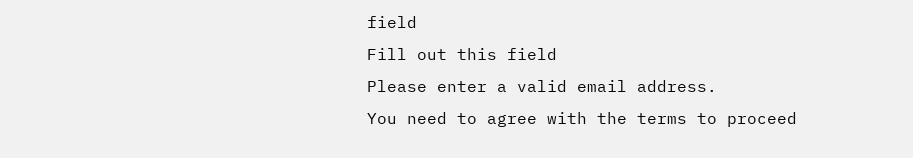field
Fill out this field
Please enter a valid email address.
You need to agree with the terms to proceed